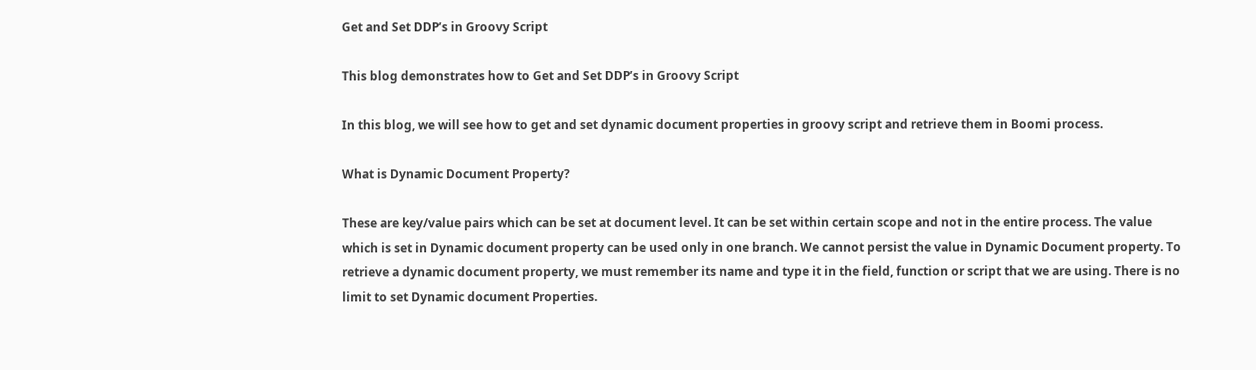Get and Set DDP’s in Groovy Script

This blog demonstrates how to Get and Set DDP’s in Groovy Script

In this blog, we will see how to get and set dynamic document properties in groovy script and retrieve them in Boomi process.

What is Dynamic Document Property?

These are key/value pairs which can be set at document level. It can be set within certain scope and not in the entire process. The value which is set in Dynamic document property can be used only in one branch. We cannot persist the value in Dynamic Document property. To retrieve a dynamic document property, we must remember its name and type it in the field, function or script that we are using. There is no limit to set Dynamic document Properties.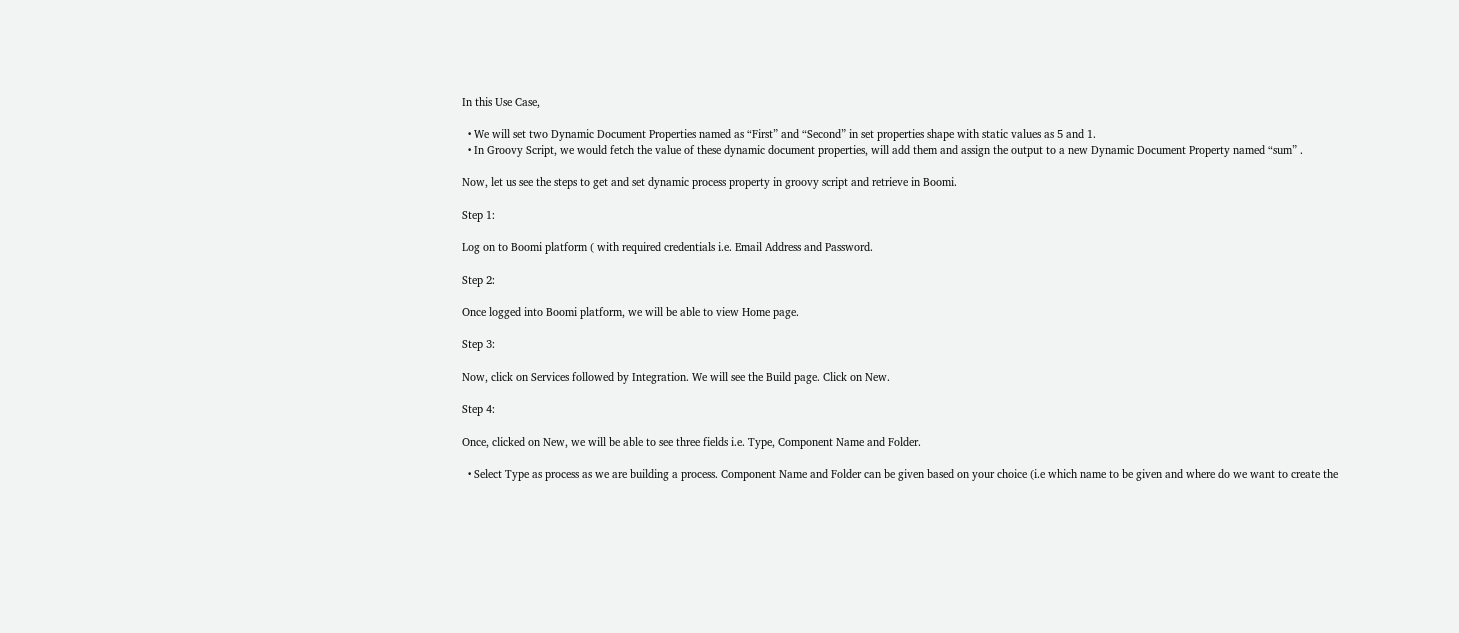In this Use Case,

  • We will set two Dynamic Document Properties named as “First” and “Second” in set properties shape with static values as 5 and 1.
  • In Groovy Script, we would fetch the value of these dynamic document properties, will add them and assign the output to a new Dynamic Document Property named “sum” .

Now, let us see the steps to get and set dynamic process property in groovy script and retrieve in Boomi.

Step 1:

Log on to Boomi platform ( with required credentials i.e. Email Address and Password.

Step 2:

Once logged into Boomi platform, we will be able to view Home page.

Step 3:

Now, click on Services followed by Integration. We will see the Build page. Click on New.

Step 4:

Once, clicked on New, we will be able to see three fields i.e. Type, Component Name and Folder.

  • Select Type as process as we are building a process. Component Name and Folder can be given based on your choice (i.e which name to be given and where do we want to create the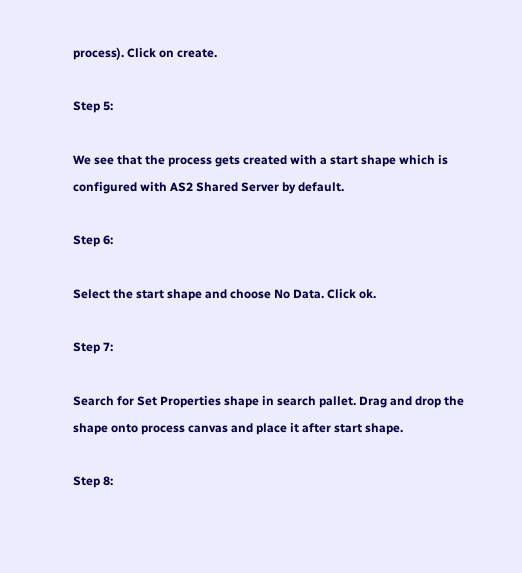process). Click on create.

Step 5:

We see that the process gets created with a start shape which is configured with AS2 Shared Server by default.

Step 6:

Select the start shape and choose No Data. Click ok.

Step 7:

Search for Set Properties shape in search pallet. Drag and drop the shape onto process canvas and place it after start shape.

Step 8: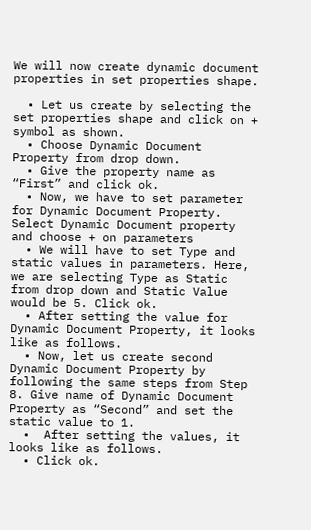We will now create dynamic document properties in set properties shape.

  • Let us create by selecting the set properties shape and click on + symbol as shown.
  • Choose Dynamic Document Property from drop down.
  • Give the property name as “First” and click ok.
  • Now, we have to set parameter for Dynamic Document Property.  Select Dynamic Document property and choose + on parameters
  • We will have to set Type and static values in parameters. Here, we are selecting Type as Static from drop down and Static Value would be 5. Click ok.
  • After setting the value for Dynamic Document Property, it looks like as follows.
  • Now, let us create second Dynamic Document Property by following the same steps from Step 8. Give name of Dynamic Document Property as “Second” and set the static value to 1.
  •  After setting the values, it looks like as follows.
  • Click ok.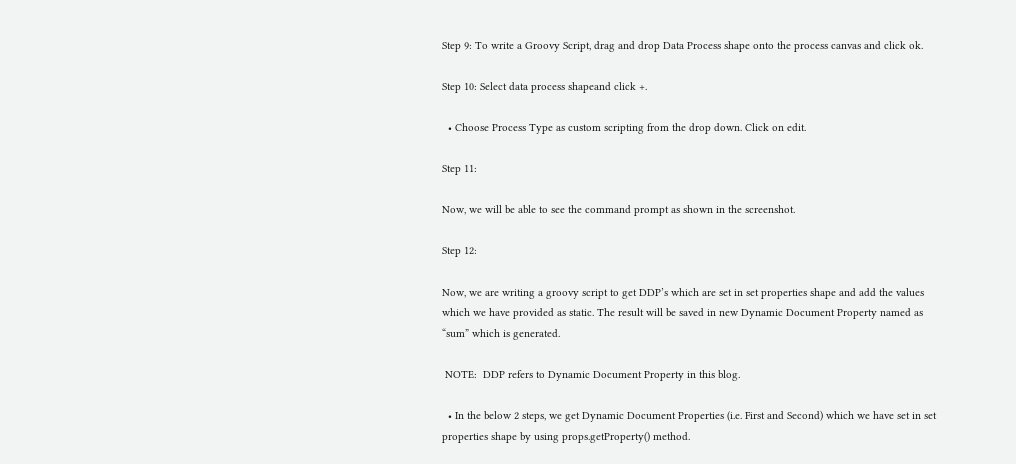Step 9: To write a Groovy Script, drag and drop Data Process shape onto the process canvas and click ok.

Step 10: Select data process shapeand click +.

  • Choose Process Type as custom scripting from the drop down. Click on edit.

Step 11:

Now, we will be able to see the command prompt as shown in the screenshot.

Step 12:

Now, we are writing a groovy script to get DDP’s which are set in set properties shape and add the values which we have provided as static. The result will be saved in new Dynamic Document Property named as “sum” which is generated.

 NOTE:  DDP refers to Dynamic Document Property in this blog.

  • In the below 2 steps, we get Dynamic Document Properties (i.e. First and Second) which we have set in set properties shape by using props.getProperty() method.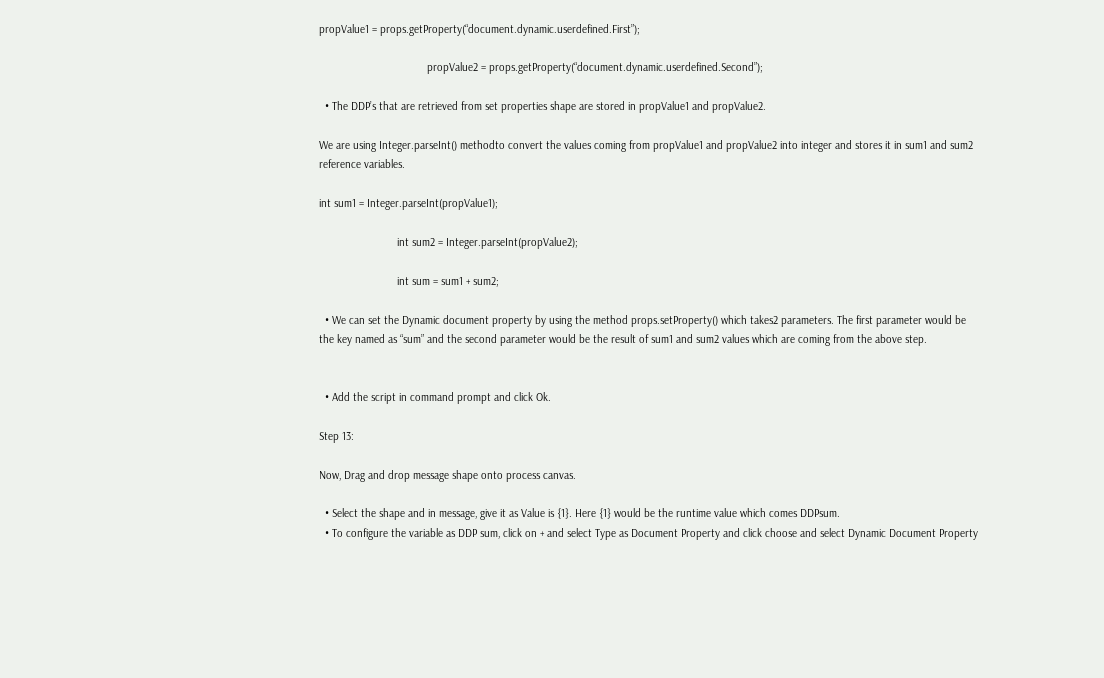propValue1 = props.getProperty(“document.dynamic.userdefined.First”);

                                    propValue2 = props.getProperty(“document.dynamic.userdefined.Second”);

  • The DDP’s that are retrieved from set properties shape are stored in propValue1 and propValue2.

We are using Integer.parseInt() methodto convert the values coming from propValue1 and propValue2 into integer and stores it in sum1 and sum2  reference variables.

int sum1 = Integer.parseInt(propValue1);

                          int sum2 = Integer.parseInt(propValue2);

                          int sum = sum1 + sum2;

  • We can set the Dynamic document property by using the method props.setProperty() which takes2 parameters. The first parameter would be the key named as “sum” and the second parameter would be the result of sum1 and sum2 values which are coming from the above step.


  • Add the script in command prompt and click Ok.

Step 13:

Now, Drag and drop message shape onto process canvas.

  • Select the shape and in message, give it as Value is {1}. Here {1} would be the runtime value which comes DDPsum.
  • To configure the variable as DDP sum, click on + and select Type as Document Property and click choose and select Dynamic Document Property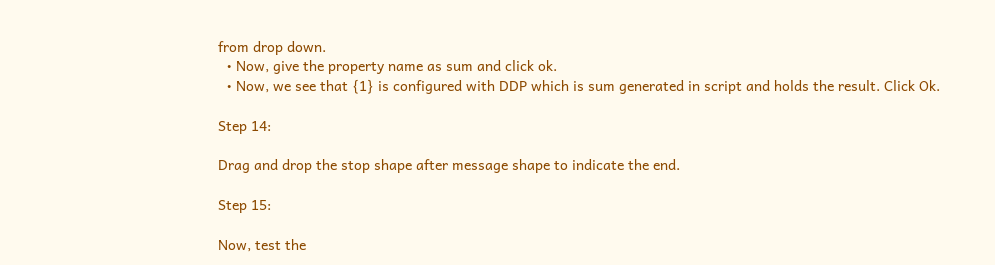from drop down.
  • Now, give the property name as sum and click ok.
  • Now, we see that {1} is configured with DDP which is sum generated in script and holds the result. Click Ok.

Step 14:

Drag and drop the stop shape after message shape to indicate the end.

Step 15:

Now, test the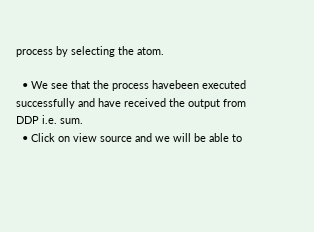process by selecting the atom.

  • We see that the process havebeen executed successfully and have received the output from DDP i.e. sum.
  • Click on view source and we will be able to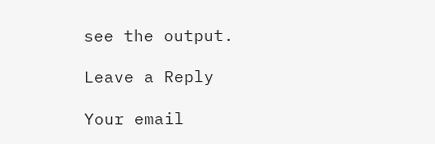see the output.

Leave a Reply

Your email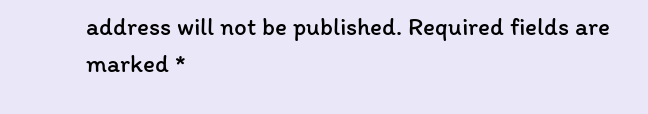address will not be published. Required fields are marked *